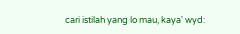cari istilah yang lo mau, kaya' wyd: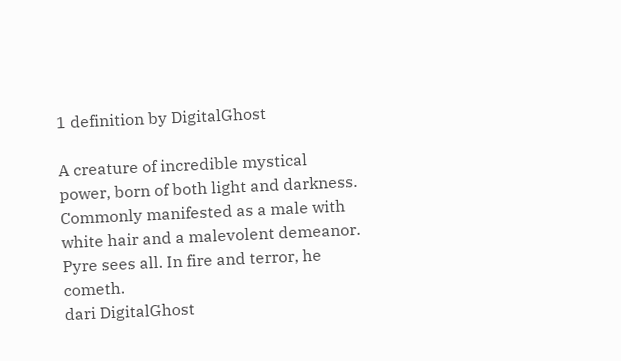1 definition by DigitalGhost

A creature of incredible mystical power, born of both light and darkness. Commonly manifested as a male with white hair and a malevolent demeanor.
Pyre sees all. In fire and terror, he cometh.
dari DigitalGhost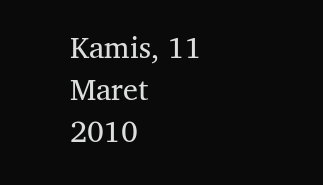Kamis, 11 Maret 2010